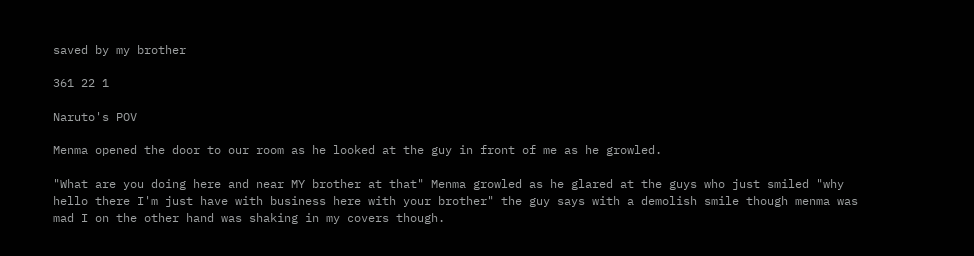saved by my brother

361 22 1

Naruto's POV

Menma opened the door to our room as he looked at the guy in front of me as he growled.

"What are you doing here and near MY brother at that" Menma growled as he glared at the guys who just smiled "why hello there I'm just have with business here with your brother" the guy says with a demolish smile though menma was mad I on the other hand was shaking in my covers though.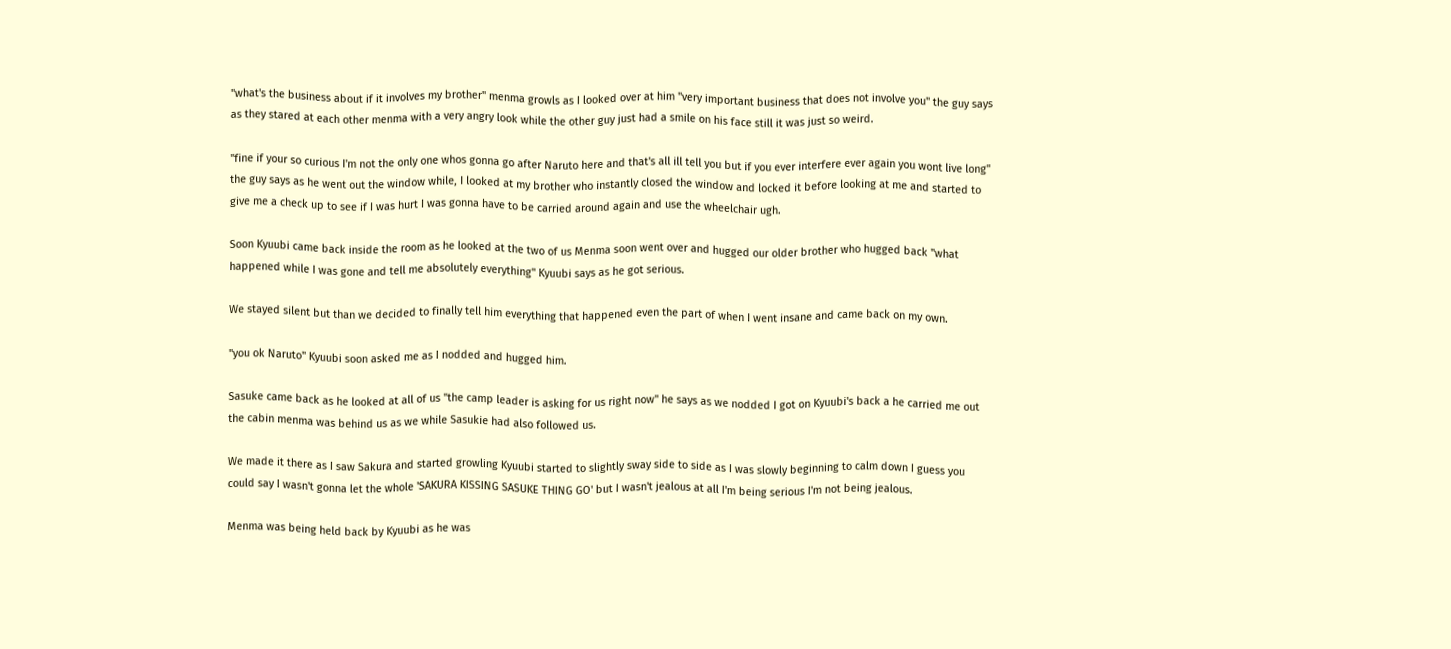"what's the business about if it involves my brother" menma growls as I looked over at him "very important business that does not involve you" the guy says as they stared at each other menma with a very angry look while the other guy just had a smile on his face still it was just so weird.

"fine if your so curious I'm not the only one whos gonna go after Naruto here and that's all ill tell you but if you ever interfere ever again you wont live long" the guy says as he went out the window while, I looked at my brother who instantly closed the window and locked it before looking at me and started to give me a check up to see if I was hurt I was gonna have to be carried around again and use the wheelchair ugh.

Soon Kyuubi came back inside the room as he looked at the two of us Menma soon went over and hugged our older brother who hugged back "what happened while I was gone and tell me absolutely everything" Kyuubi says as he got serious.

We stayed silent but than we decided to finally tell him everything that happened even the part of when I went insane and came back on my own.

"you ok Naruto" Kyuubi soon asked me as I nodded and hugged him.

Sasuke came back as he looked at all of us "the camp leader is asking for us right now" he says as we nodded I got on Kyuubi's back a he carried me out the cabin menma was behind us as we while Sasukie had also followed us.

We made it there as I saw Sakura and started growling Kyuubi started to slightly sway side to side as I was slowly beginning to calm down I guess you could say I wasn't gonna let the whole 'SAKURA KISSING SASUKE THING GO' but I wasn't jealous at all I'm being serious I'm not being jealous.

Menma was being held back by Kyuubi as he was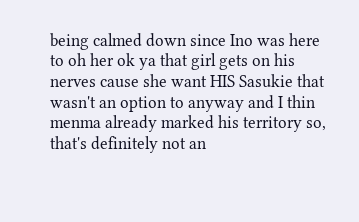being calmed down since Ino was here to oh her ok ya that girl gets on his nerves cause she want HIS Sasukie that wasn't an option to anyway and I thin menma already marked his territory so, that's definitely not an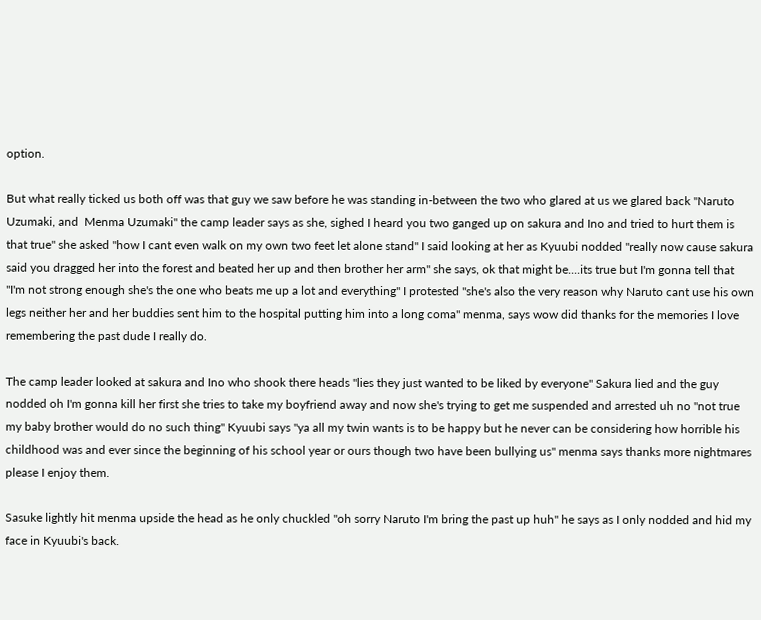option.

But what really ticked us both off was that guy we saw before he was standing in-between the two who glared at us we glared back "Naruto Uzumaki, and  Menma Uzumaki" the camp leader says as she, sighed I heard you two ganged up on sakura and Ino and tried to hurt them is that true" she asked "how I cant even walk on my own two feet let alone stand" I said looking at her as Kyuubi nodded "really now cause sakura said you dragged her into the forest and beated her up and then brother her arm" she says, ok that might be....its true but I'm gonna tell that "I'm not strong enough she's the one who beats me up a lot and everything" I protested "she's also the very reason why Naruto cant use his own legs neither her and her buddies sent him to the hospital putting him into a long coma" menma, says wow did thanks for the memories I love remembering the past dude I really do.

The camp leader looked at sakura and Ino who shook there heads "lies they just wanted to be liked by everyone" Sakura lied and the guy nodded oh I'm gonna kill her first she tries to take my boyfriend away and now she's trying to get me suspended and arrested uh no "not true my baby brother would do no such thing" Kyuubi says "ya all my twin wants is to be happy but he never can be considering how horrible his childhood was and ever since the beginning of his school year or ours though two have been bullying us" menma says thanks more nightmares please I enjoy them.

Sasuke lightly hit menma upside the head as he only chuckled "oh sorry Naruto I'm bring the past up huh" he says as I only nodded and hid my face in Kyuubi's back.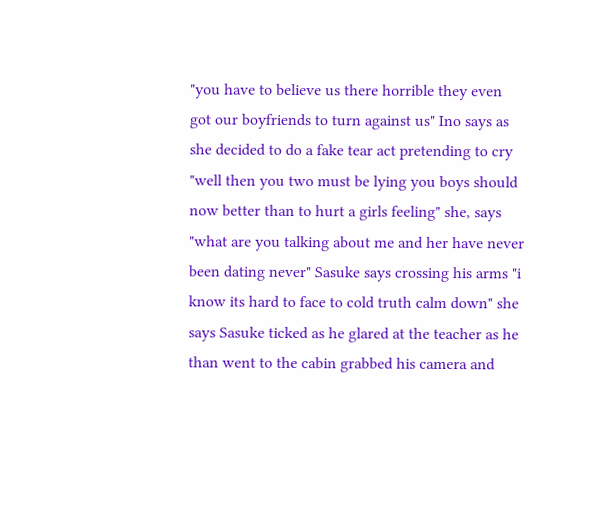"you have to believe us there horrible they even got our boyfriends to turn against us" Ino says as she decided to do a fake tear act pretending to cry "well then you two must be lying you boys should now better than to hurt a girls feeling" she, says "what are you talking about me and her have never been dating never" Sasuke says crossing his arms "i know its hard to face to cold truth calm down" she says Sasuke ticked as he glared at the teacher as he than went to the cabin grabbed his camera and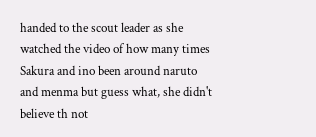handed to the scout leader as she watched the video of how many times Sakura and ino been around naruto and menma but guess what, she didn't believe th not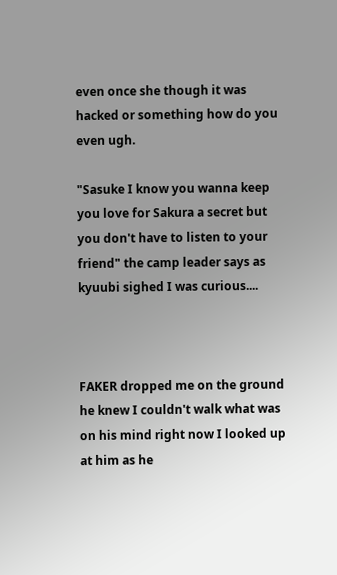even once she though it was hacked or something how do you even ugh.

"Sasuke I know you wanna keep you love for Sakura a secret but you don't have to listen to your friend" the camp leader says as kyuubi sighed I was curious....



FAKER dropped me on the ground he knew I couldn't walk what was on his mind right now I looked up at him as he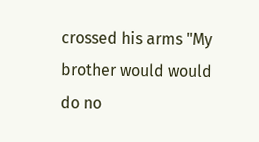crossed his arms "My brother would would do no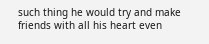such thing he would try and make friends with all his heart even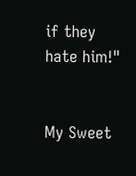if they hate him!"


My Sweet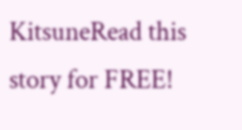KitsuneRead this story for FREE!